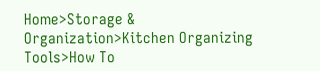Home>Storage & Organization>Kitchen Organizing Tools>How To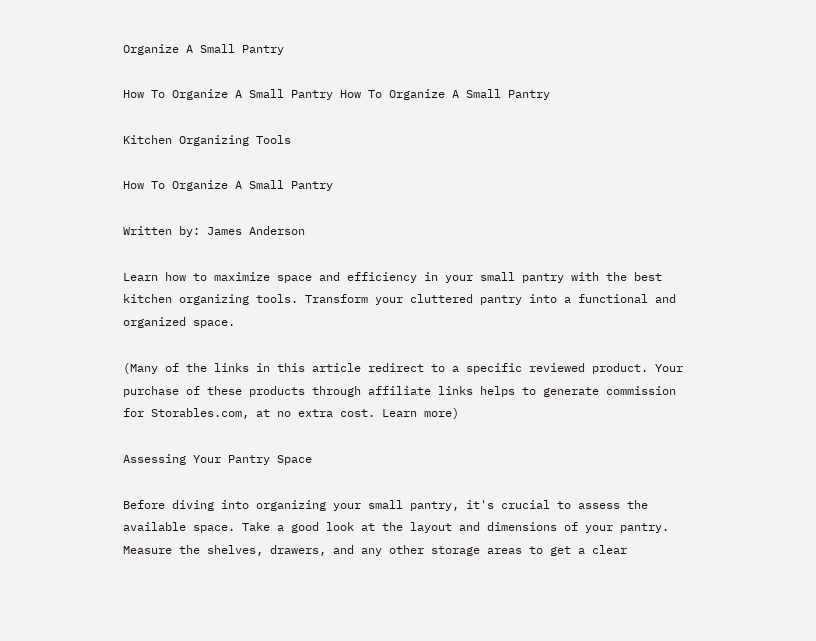Organize A Small Pantry

How To Organize A Small Pantry How To Organize A Small Pantry

Kitchen Organizing Tools

How To Organize A Small Pantry

Written by: James Anderson

Learn how to maximize space and efficiency in your small pantry with the best kitchen organizing tools. Transform your cluttered pantry into a functional and organized space.

(Many of the links in this article redirect to a specific reviewed product. Your purchase of these products through affiliate links helps to generate commission for Storables.com, at no extra cost. Learn more)

Assessing Your Pantry Space

Before diving into organizing your small pantry, it's crucial to assess the available space. Take a good look at the layout and dimensions of your pantry. Measure the shelves, drawers, and any other storage areas to get a clear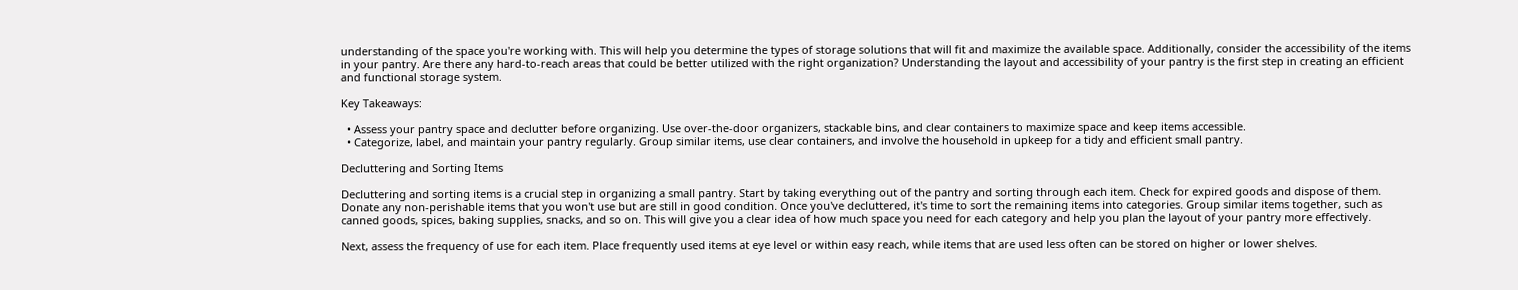understanding of the space you're working with. This will help you determine the types of storage solutions that will fit and maximize the available space. Additionally, consider the accessibility of the items in your pantry. Are there any hard-to-reach areas that could be better utilized with the right organization? Understanding the layout and accessibility of your pantry is the first step in creating an efficient and functional storage system.

Key Takeaways:

  • Assess your pantry space and declutter before organizing. Use over-the-door organizers, stackable bins, and clear containers to maximize space and keep items accessible.
  • Categorize, label, and maintain your pantry regularly. Group similar items, use clear containers, and involve the household in upkeep for a tidy and efficient small pantry.

Decluttering and Sorting Items

Decluttering and sorting items is a crucial step in organizing a small pantry. Start by taking everything out of the pantry and sorting through each item. Check for expired goods and dispose of them. Donate any non-perishable items that you won't use but are still in good condition. Once you've decluttered, it's time to sort the remaining items into categories. Group similar items together, such as canned goods, spices, baking supplies, snacks, and so on. This will give you a clear idea of how much space you need for each category and help you plan the layout of your pantry more effectively.

Next, assess the frequency of use for each item. Place frequently used items at eye level or within easy reach, while items that are used less often can be stored on higher or lower shelves.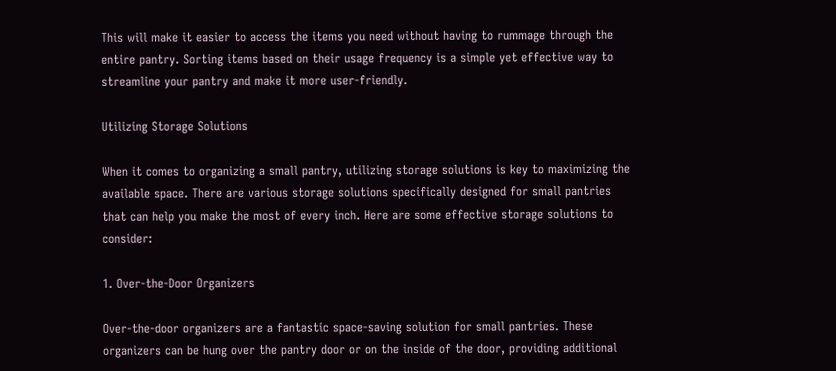This will make it easier to access the items you need without having to rummage through the entire pantry. Sorting items based on their usage frequency is a simple yet effective way to streamline your pantry and make it more user-friendly.

Utilizing Storage Solutions

When it comes to organizing a small pantry, utilizing storage solutions is key to maximizing the available space. There are various storage solutions specifically designed for small pantries that can help you make the most of every inch. Here are some effective storage solutions to consider:

1. Over-the-Door Organizers

Over-the-door organizers are a fantastic space-saving solution for small pantries. These organizers can be hung over the pantry door or on the inside of the door, providing additional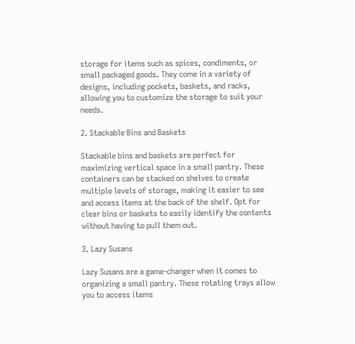storage for items such as spices, condiments, or small packaged goods. They come in a variety of designs, including pockets, baskets, and racks, allowing you to customize the storage to suit your needs.

2. Stackable Bins and Baskets

Stackable bins and baskets are perfect for maximizing vertical space in a small pantry. These containers can be stacked on shelves to create multiple levels of storage, making it easier to see and access items at the back of the shelf. Opt for clear bins or baskets to easily identify the contents without having to pull them out.

3. Lazy Susans

Lazy Susans are a game-changer when it comes to organizing a small pantry. These rotating trays allow you to access items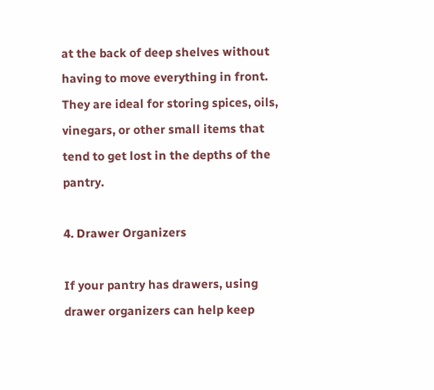at the back of deep shelves without having to move everything in front. They are ideal for storing spices, oils, vinegars, or other small items that tend to get lost in the depths of the pantry.

4. Drawer Organizers

If your pantry has drawers, using drawer organizers can help keep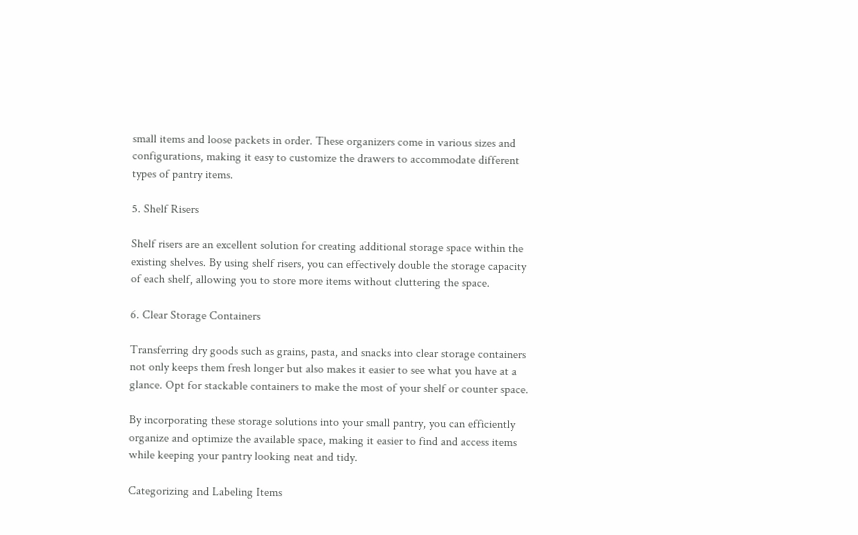small items and loose packets in order. These organizers come in various sizes and configurations, making it easy to customize the drawers to accommodate different types of pantry items.

5. Shelf Risers

Shelf risers are an excellent solution for creating additional storage space within the existing shelves. By using shelf risers, you can effectively double the storage capacity of each shelf, allowing you to store more items without cluttering the space.

6. Clear Storage Containers

Transferring dry goods such as grains, pasta, and snacks into clear storage containers not only keeps them fresh longer but also makes it easier to see what you have at a glance. Opt for stackable containers to make the most of your shelf or counter space.

By incorporating these storage solutions into your small pantry, you can efficiently organize and optimize the available space, making it easier to find and access items while keeping your pantry looking neat and tidy.

Categorizing and Labeling Items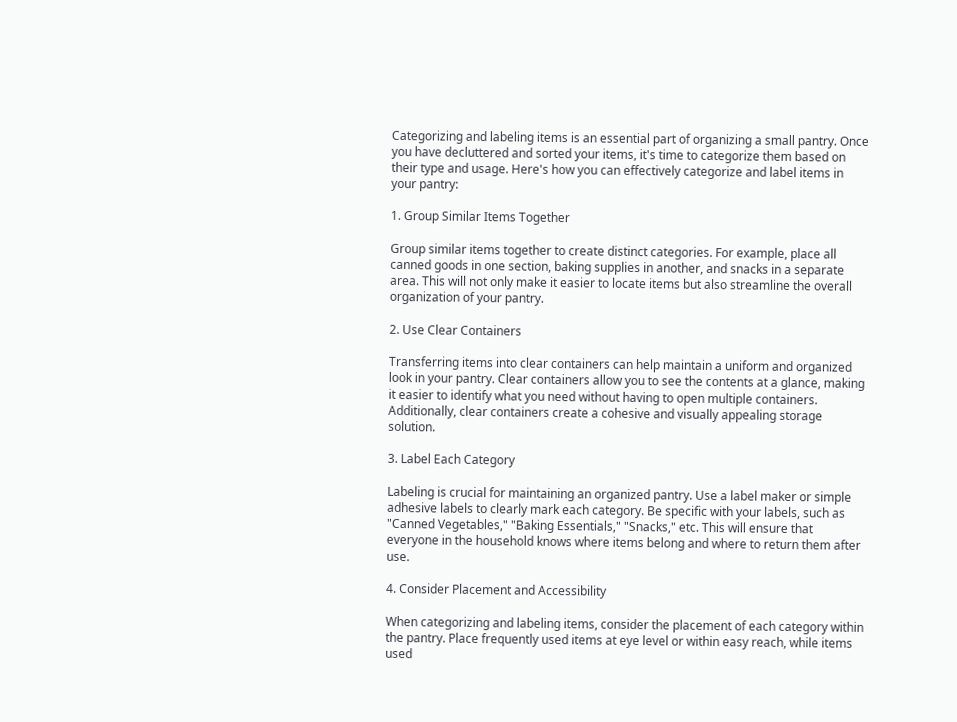Categorizing and labeling items is an essential part of organizing a small pantry. Once you have decluttered and sorted your items, it's time to categorize them based on their type and usage. Here's how you can effectively categorize and label items in your pantry:

1. Group Similar Items Together

Group similar items together to create distinct categories. For example, place all canned goods in one section, baking supplies in another, and snacks in a separate area. This will not only make it easier to locate items but also streamline the overall organization of your pantry.

2. Use Clear Containers

Transferring items into clear containers can help maintain a uniform and organized look in your pantry. Clear containers allow you to see the contents at a glance, making it easier to identify what you need without having to open multiple containers. Additionally, clear containers create a cohesive and visually appealing storage solution.

3. Label Each Category

Labeling is crucial for maintaining an organized pantry. Use a label maker or simple adhesive labels to clearly mark each category. Be specific with your labels, such as "Canned Vegetables," "Baking Essentials," "Snacks," etc. This will ensure that everyone in the household knows where items belong and where to return them after use.

4. Consider Placement and Accessibility

When categorizing and labeling items, consider the placement of each category within the pantry. Place frequently used items at eye level or within easy reach, while items used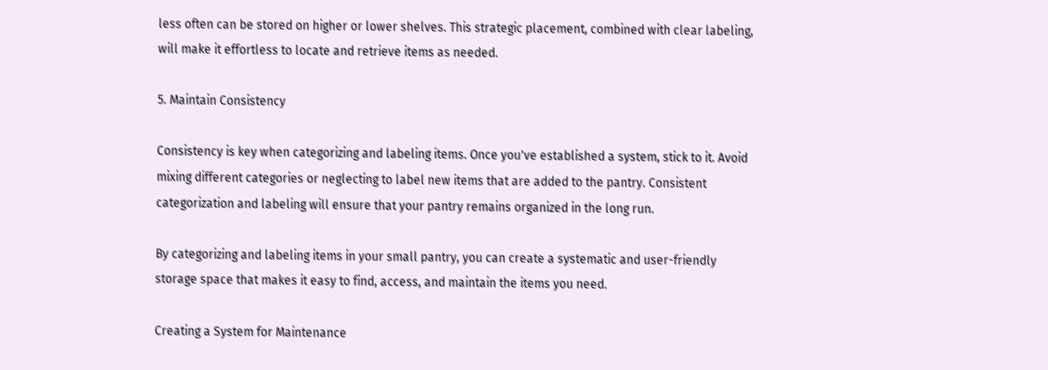less often can be stored on higher or lower shelves. This strategic placement, combined with clear labeling, will make it effortless to locate and retrieve items as needed.

5. Maintain Consistency

Consistency is key when categorizing and labeling items. Once you've established a system, stick to it. Avoid mixing different categories or neglecting to label new items that are added to the pantry. Consistent categorization and labeling will ensure that your pantry remains organized in the long run.

By categorizing and labeling items in your small pantry, you can create a systematic and user-friendly storage space that makes it easy to find, access, and maintain the items you need.

Creating a System for Maintenance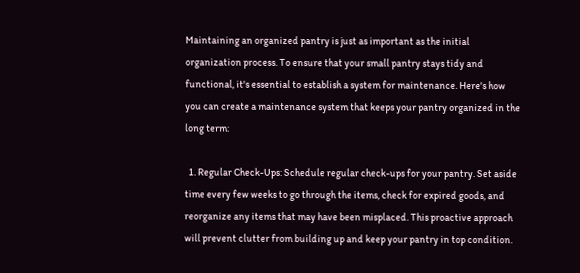Maintaining an organized pantry is just as important as the initial organization process. To ensure that your small pantry stays tidy and functional, it's essential to establish a system for maintenance. Here's how you can create a maintenance system that keeps your pantry organized in the long term:

  1. Regular Check-Ups: Schedule regular check-ups for your pantry. Set aside time every few weeks to go through the items, check for expired goods, and reorganize any items that may have been misplaced. This proactive approach will prevent clutter from building up and keep your pantry in top condition.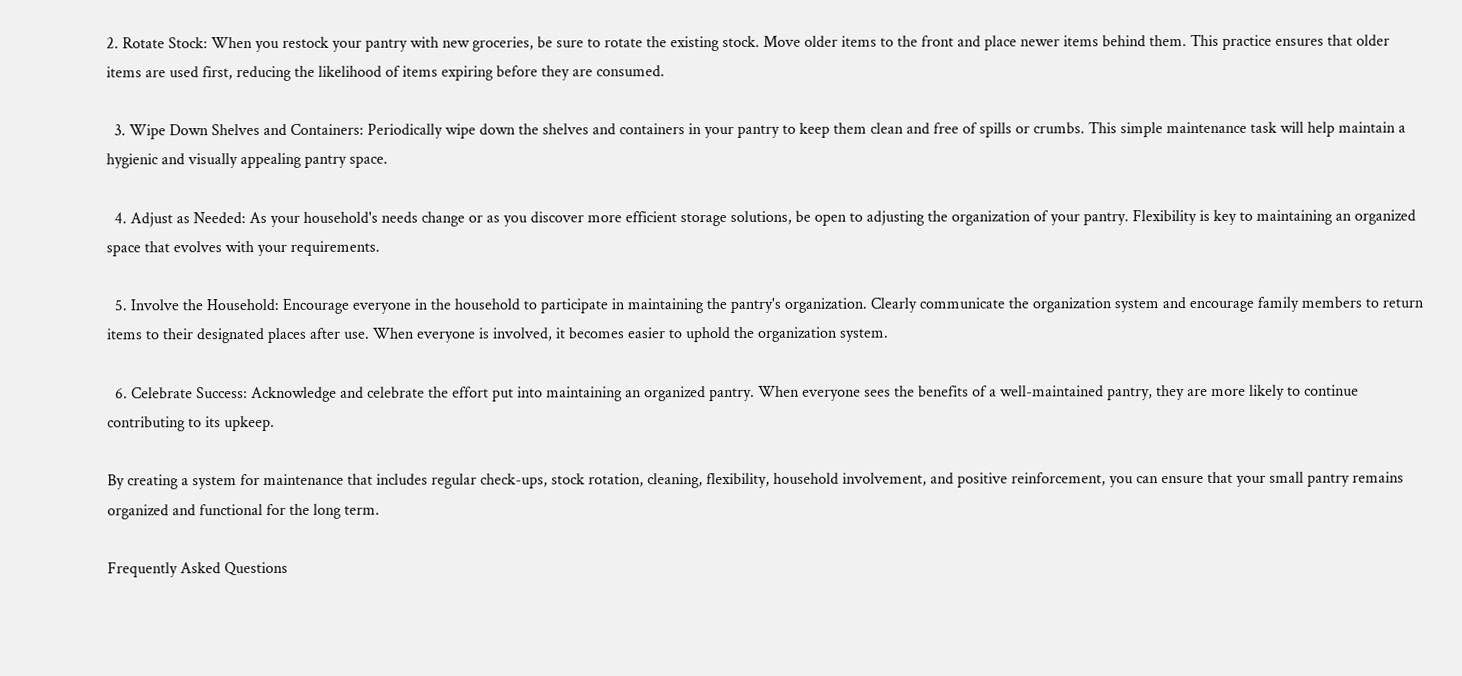2. Rotate Stock: When you restock your pantry with new groceries, be sure to rotate the existing stock. Move older items to the front and place newer items behind them. This practice ensures that older items are used first, reducing the likelihood of items expiring before they are consumed.

  3. Wipe Down Shelves and Containers: Periodically wipe down the shelves and containers in your pantry to keep them clean and free of spills or crumbs. This simple maintenance task will help maintain a hygienic and visually appealing pantry space.

  4. Adjust as Needed: As your household's needs change or as you discover more efficient storage solutions, be open to adjusting the organization of your pantry. Flexibility is key to maintaining an organized space that evolves with your requirements.

  5. Involve the Household: Encourage everyone in the household to participate in maintaining the pantry's organization. Clearly communicate the organization system and encourage family members to return items to their designated places after use. When everyone is involved, it becomes easier to uphold the organization system.

  6. Celebrate Success: Acknowledge and celebrate the effort put into maintaining an organized pantry. When everyone sees the benefits of a well-maintained pantry, they are more likely to continue contributing to its upkeep.

By creating a system for maintenance that includes regular check-ups, stock rotation, cleaning, flexibility, household involvement, and positive reinforcement, you can ensure that your small pantry remains organized and functional for the long term.

Frequently Asked Questions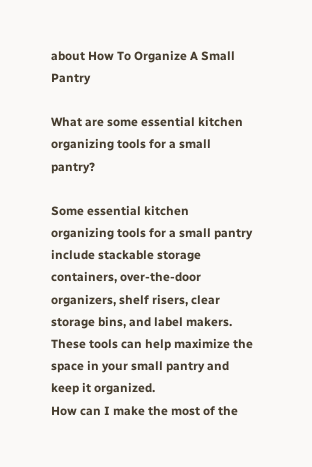about How To Organize A Small Pantry

What are some essential kitchen organizing tools for a small pantry?

Some essential kitchen organizing tools for a small pantry include stackable storage containers, over-the-door organizers, shelf risers, clear storage bins, and label makers. These tools can help maximize the space in your small pantry and keep it organized.
How can I make the most of the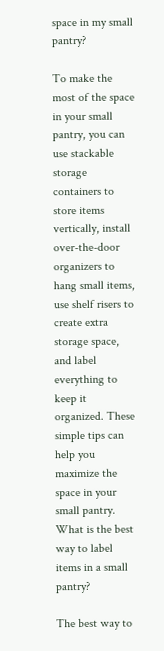space in my small pantry?

To make the most of the space in your small pantry, you can use stackable storage containers to store items vertically, install over-the-door organizers to hang small items, use shelf risers to create extra storage space, and label everything to keep it organized. These simple tips can help you maximize the space in your small pantry.
What is the best way to label items in a small pantry?

The best way to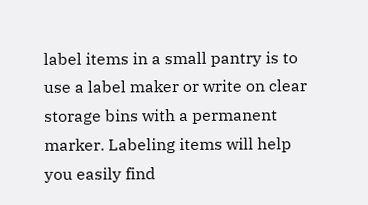label items in a small pantry is to use a label maker or write on clear storage bins with a permanent marker. Labeling items will help you easily find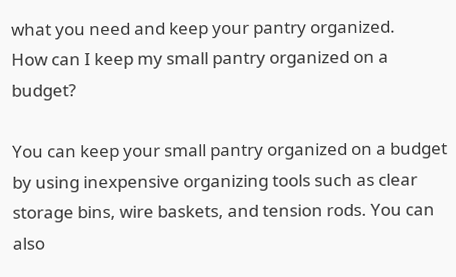what you need and keep your pantry organized.
How can I keep my small pantry organized on a budget?

You can keep your small pantry organized on a budget by using inexpensive organizing tools such as clear storage bins, wire baskets, and tension rods. You can also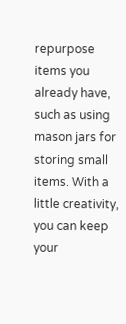repurpose items you already have, such as using mason jars for storing small items. With a little creativity, you can keep your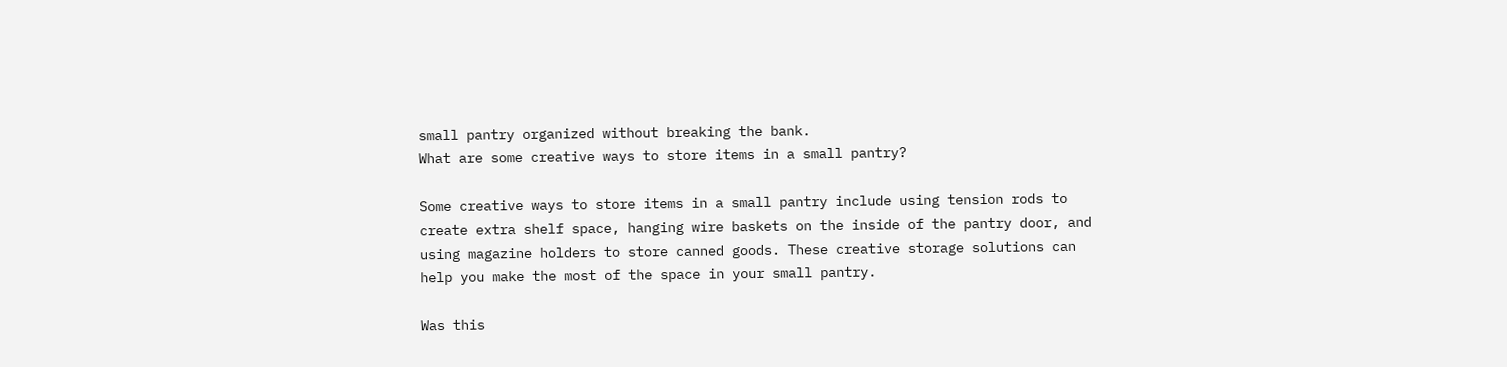small pantry organized without breaking the bank.
What are some creative ways to store items in a small pantry?

Some creative ways to store items in a small pantry include using tension rods to create extra shelf space, hanging wire baskets on the inside of the pantry door, and using magazine holders to store canned goods. These creative storage solutions can help you make the most of the space in your small pantry.

Was this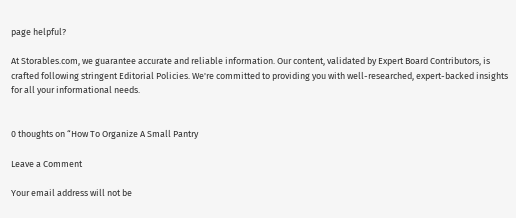page helpful?

At Storables.com, we guarantee accurate and reliable information. Our content, validated by Expert Board Contributors, is crafted following stringent Editorial Policies. We're committed to providing you with well-researched, expert-backed insights for all your informational needs.


0 thoughts on “How To Organize A Small Pantry

Leave a Comment

Your email address will not be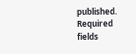published. Required fields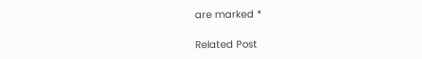are marked *

Related Post